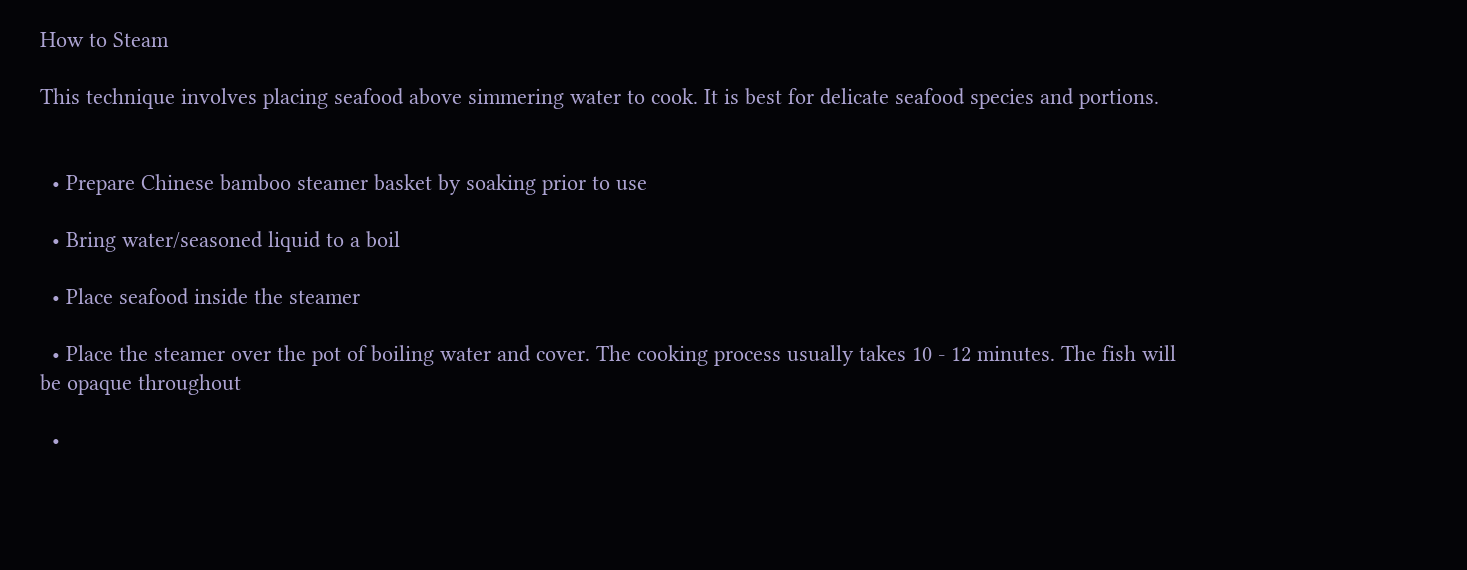How to Steam

This technique involves placing seafood above simmering water to cook. It is best for delicate seafood species and portions.


  • Prepare Chinese bamboo steamer basket by soaking prior to use

  • Bring water/seasoned liquid to a boil

  • Place seafood inside the steamer

  • Place the steamer over the pot of boiling water and cover. The cooking process usually takes 10 - 12 minutes. The fish will be opaque throughout

  •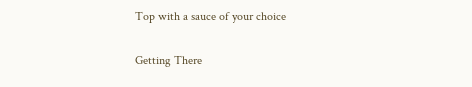Top with a sauce of your choice

Getting There